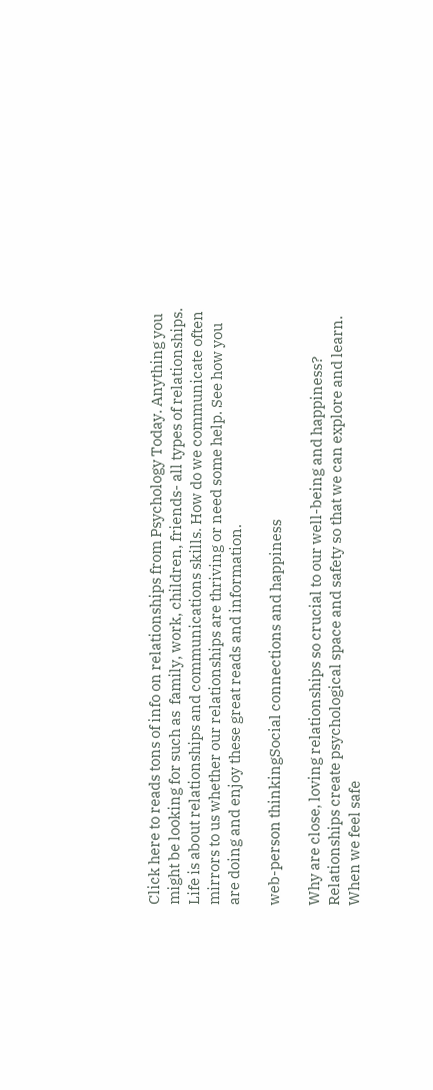Click here to reads tons of info on relationships from Psychology Today. Anything you might be looking for such as  family, work, children, friends- all types of relationships. Life is about relationships and communications skills. How do we communicate often mirrors to us whether our relationships are thriving or need some help. See how you are doing and enjoy these great reads and information.

web-person thinkingSocial connections and happiness

Why are close, loving relationships so crucial to our well-being and happiness? Relationships create psychological space and safety so that we can explore and learn. When we feel safe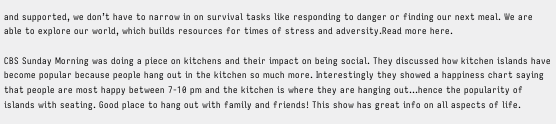and supported, we don’t have to narrow in on survival tasks like responding to danger or finding our next meal. We are able to explore our world, which builds resources for times of stress and adversity.Read more here.

CBS Sunday Morning was doing a piece on kitchens and their impact on being social. They discussed how kitchen islands have become popular because people hang out in the kitchen so much more. Interestingly they showed a happiness chart saying that people are most happy between 7-10 pm and the kitchen is where they are hanging out…hence the popularity of islands with seating. Good place to hang out with family and friends! This show has great info on all aspects of life.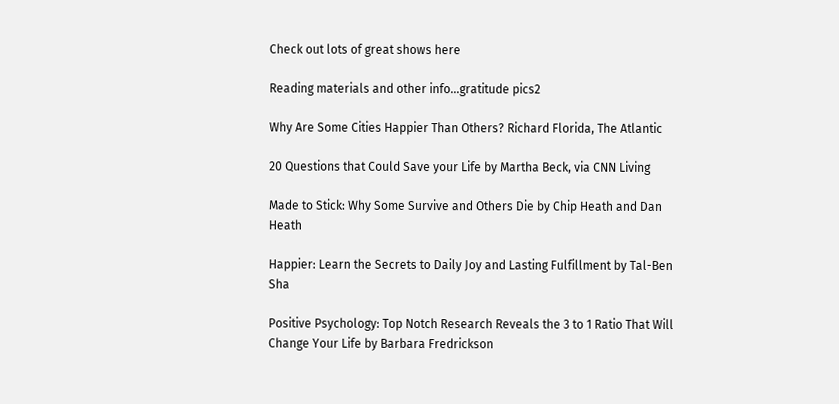Check out lots of great shows here

Reading materials and other info…gratitude pics2

Why Are Some Cities Happier Than Others? Richard Florida, The Atlantic

20 Questions that Could Save your Life by Martha Beck, via CNN Living

Made to Stick: Why Some Survive and Others Die by Chip Heath and Dan Heath

Happier: Learn the Secrets to Daily Joy and Lasting Fulfillment by Tal-Ben Sha

Positive Psychology: Top Notch Research Reveals the 3 to 1 Ratio That Will Change Your Life by Barbara Fredrickson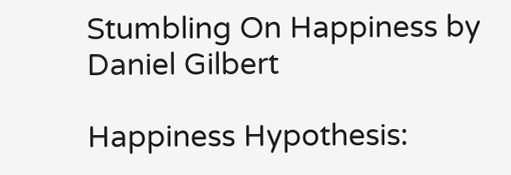Stumbling On Happiness by Daniel Gilbert

Happiness Hypothesis: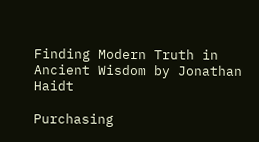Finding Modern Truth in Ancient Wisdom by Jonathan Haidt

Purchasing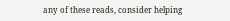any of these reads, consider helping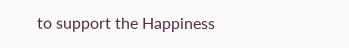to support the Happiness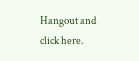Hangout and click here.